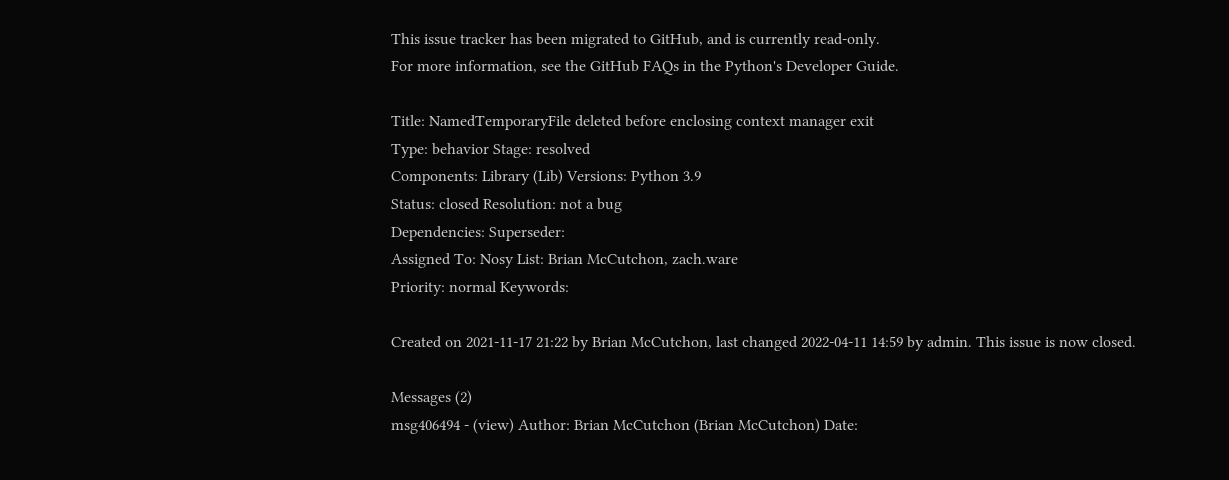This issue tracker has been migrated to GitHub, and is currently read-only.
For more information, see the GitHub FAQs in the Python's Developer Guide.

Title: NamedTemporaryFile deleted before enclosing context manager exit
Type: behavior Stage: resolved
Components: Library (Lib) Versions: Python 3.9
Status: closed Resolution: not a bug
Dependencies: Superseder:
Assigned To: Nosy List: Brian McCutchon, zach.ware
Priority: normal Keywords:

Created on 2021-11-17 21:22 by Brian McCutchon, last changed 2022-04-11 14:59 by admin. This issue is now closed.

Messages (2)
msg406494 - (view) Author: Brian McCutchon (Brian McCutchon) Date: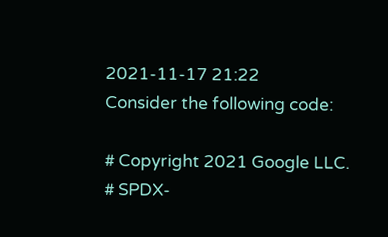2021-11-17 21:22
Consider the following code:

# Copyright 2021 Google LLC.
# SPDX-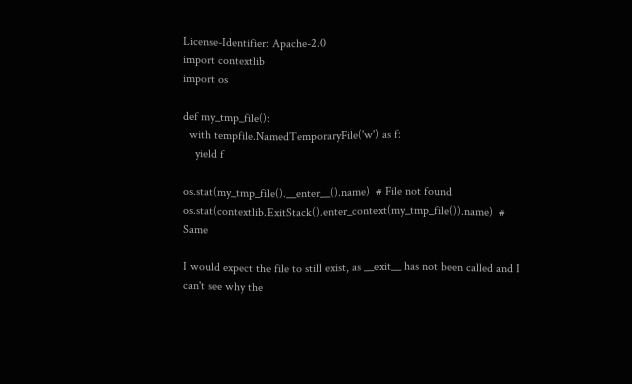License-Identifier: Apache-2.0
import contextlib
import os

def my_tmp_file():
  with tempfile.NamedTemporaryFile('w') as f:
    yield f

os.stat(my_tmp_file().__enter__().name)  # File not found
os.stat(contextlib.ExitStack().enter_context(my_tmp_file()).name)  # Same

I would expect the file to still exist, as __exit__ has not been called and I can't see why the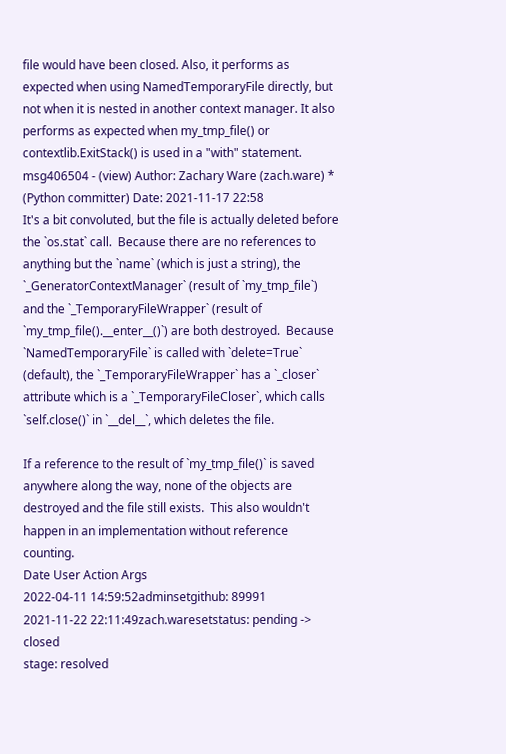file would have been closed. Also, it performs as expected when using NamedTemporaryFile directly, but not when it is nested in another context manager. It also performs as expected when my_tmp_file() or contextlib.ExitStack() is used in a "with" statement.
msg406504 - (view) Author: Zachary Ware (zach.ware) * (Python committer) Date: 2021-11-17 22:58
It's a bit convoluted, but the file is actually deleted before the `os.stat` call.  Because there are no references to anything but the `name` (which is just a string), the `_GeneratorContextManager` (result of `my_tmp_file`) and the `_TemporaryFileWrapper` (result of `my_tmp_file().__enter__()`) are both destroyed.  Because `NamedTemporaryFile` is called with `delete=True` (default), the `_TemporaryFileWrapper` has a `_closer` attribute which is a `_TemporaryFileCloser`, which calls `self.close()` in `__del__`, which deletes the file.

If a reference to the result of `my_tmp_file()` is saved anywhere along the way, none of the objects are destroyed and the file still exists.  This also wouldn't happen in an implementation without reference counting.
Date User Action Args
2022-04-11 14:59:52adminsetgithub: 89991
2021-11-22 22:11:49zach.waresetstatus: pending -> closed
stage: resolved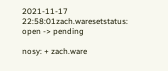2021-11-17 22:58:01zach.waresetstatus: open -> pending

nosy: + zach.ware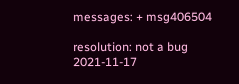messages: + msg406504

resolution: not a bug
2021-11-17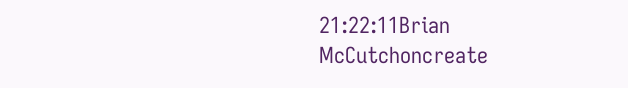21:22:11Brian McCutchoncreate